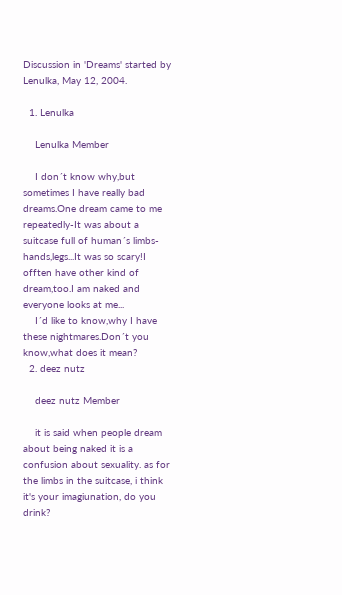Discussion in 'Dreams' started by Lenulka, May 12, 2004.

  1. Lenulka

    Lenulka Member

    I don´t know why,but sometimes I have really bad dreams.One dream came to me repeatedly-It was about a suitcase full of human´s limbs-hands,legs...It was so scary!I offten have other kind of dream,too.I am naked and everyone looks at me...
    I´d like to know,why I have these nightmares.Don´t you know,what does it mean?
  2. deez nutz

    deez nutz Member

    it is said when people dream about being naked it is a confusion about sexuality. as for the limbs in the suitcase, i think it's your imagiunation, do you drink?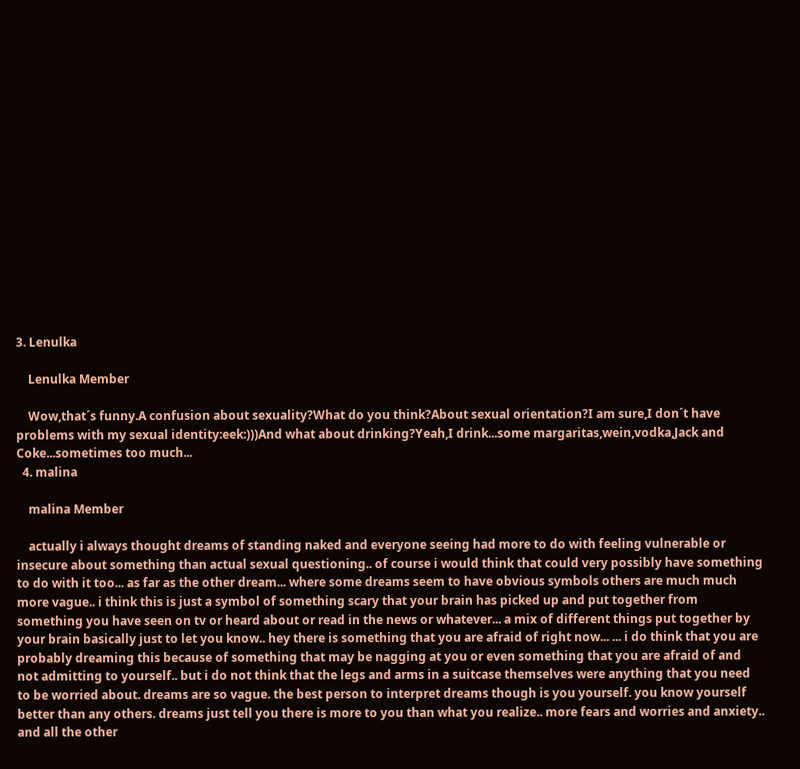3. Lenulka

    Lenulka Member

    Wow,that´s funny.A confusion about sexuality?What do you think?About sexual orientation?I am sure,I don´t have problems with my sexual identity:eek:)))And what about drinking?Yeah,I drink...some margaritas,wein,vodka,Jack and Coke...sometimes too much...
  4. malina

    malina Member

    actually i always thought dreams of standing naked and everyone seeing had more to do with feeling vulnerable or insecure about something than actual sexual questioning.. of course i would think that could very possibly have something to do with it too... as far as the other dream... where some dreams seem to have obvious symbols others are much much more vague.. i think this is just a symbol of something scary that your brain has picked up and put together from something you have seen on tv or heard about or read in the news or whatever... a mix of different things put together by your brain basically just to let you know.. hey there is something that you are afraid of right now... ... i do think that you are probably dreaming this because of something that may be nagging at you or even something that you are afraid of and not admitting to yourself.. but i do not think that the legs and arms in a suitcase themselves were anything that you need to be worried about. dreams are so vague. the best person to interpret dreams though is you yourself. you know yourself better than any others. dreams just tell you there is more to you than what you realize.. more fears and worries and anxiety.. and all the other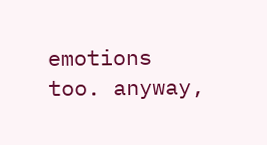emotions too. anyway,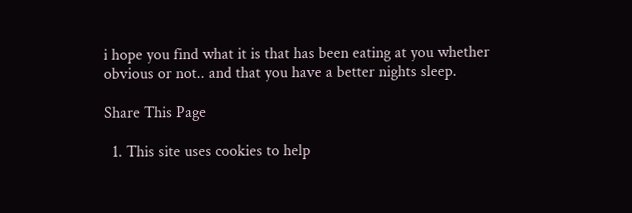i hope you find what it is that has been eating at you whether obvious or not.. and that you have a better nights sleep.

Share This Page

  1. This site uses cookies to help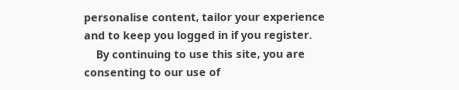personalise content, tailor your experience and to keep you logged in if you register.
    By continuing to use this site, you are consenting to our use of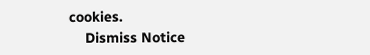cookies.
    Dismiss Notice